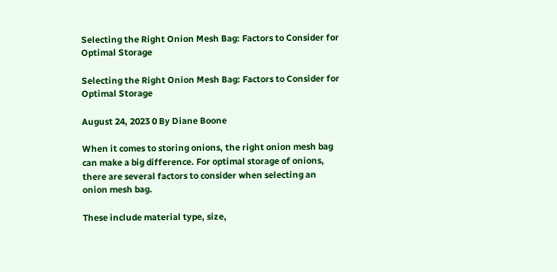Selecting the Right Onion Mesh Bag: Factors to Consider for Optimal Storage

Selecting the Right Onion Mesh Bag: Factors to Consider for Optimal Storage

August 24, 2023 0 By Diane Boone

When it comes to storing onions, the right onion mesh bag can make a big difference. For optimal storage of onions, there are several factors to consider when selecting an onion mesh bag.

These include material type, size,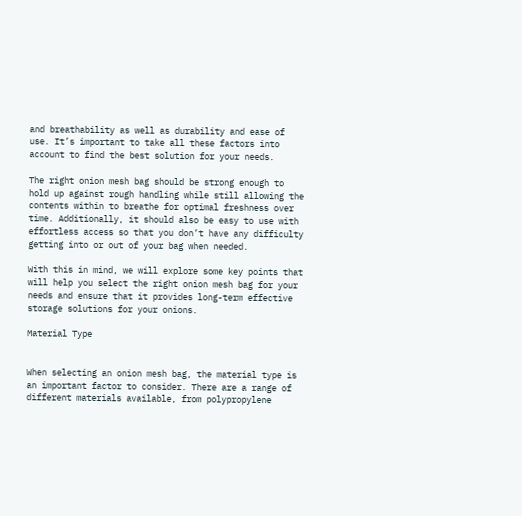and breathability as well as durability and ease of use. It’s important to take all these factors into account to find the best solution for your needs.

The right onion mesh bag should be strong enough to hold up against rough handling while still allowing the contents within to breathe for optimal freshness over time. Additionally, it should also be easy to use with effortless access so that you don’t have any difficulty getting into or out of your bag when needed.

With this in mind, we will explore some key points that will help you select the right onion mesh bag for your needs and ensure that it provides long-term effective storage solutions for your onions.

Material Type


When selecting an onion mesh bag, the material type is an important factor to consider. There are a range of different materials available, from polypropylene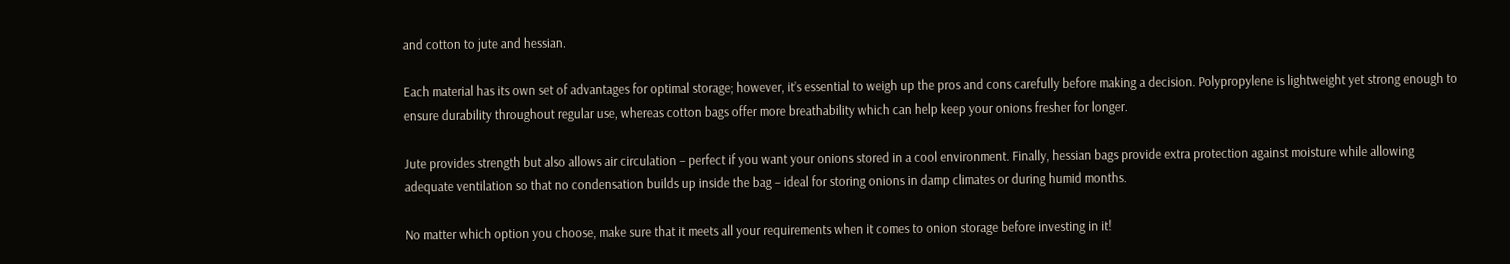and cotton to jute and hessian.

Each material has its own set of advantages for optimal storage; however, it’s essential to weigh up the pros and cons carefully before making a decision. Polypropylene is lightweight yet strong enough to ensure durability throughout regular use, whereas cotton bags offer more breathability which can help keep your onions fresher for longer.

Jute provides strength but also allows air circulation – perfect if you want your onions stored in a cool environment. Finally, hessian bags provide extra protection against moisture while allowing adequate ventilation so that no condensation builds up inside the bag – ideal for storing onions in damp climates or during humid months.

No matter which option you choose, make sure that it meets all your requirements when it comes to onion storage before investing in it!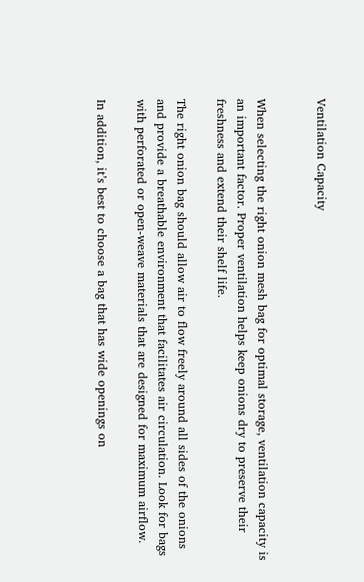Ventilation Capacity


When selecting the right onion mesh bag for optimal storage, ventilation capacity is an important factor. Proper ventilation helps keep onions dry to preserve their freshness and extend their shelf life.

The right onion bag should allow air to flow freely around all sides of the onions and provide a breathable environment that facilitates air circulation. Look for bags with perforated or open-weave materials that are designed for maximum airflow.

In addition, it’s best to choose a bag that has wide openings on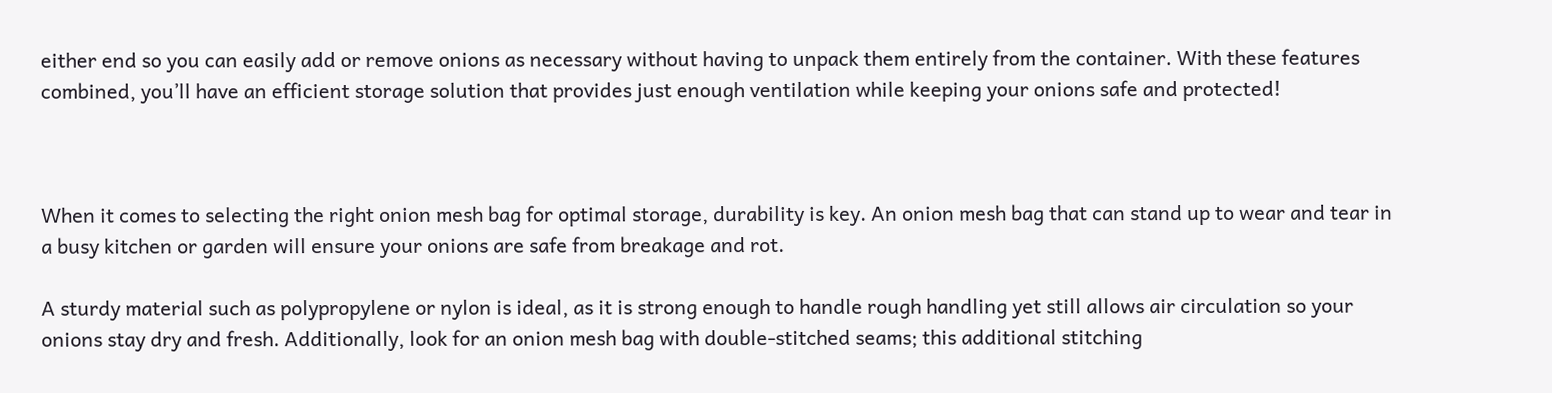either end so you can easily add or remove onions as necessary without having to unpack them entirely from the container. With these features combined, you’ll have an efficient storage solution that provides just enough ventilation while keeping your onions safe and protected!



When it comes to selecting the right onion mesh bag for optimal storage, durability is key. An onion mesh bag that can stand up to wear and tear in a busy kitchen or garden will ensure your onions are safe from breakage and rot.

A sturdy material such as polypropylene or nylon is ideal, as it is strong enough to handle rough handling yet still allows air circulation so your onions stay dry and fresh. Additionally, look for an onion mesh bag with double-stitched seams; this additional stitching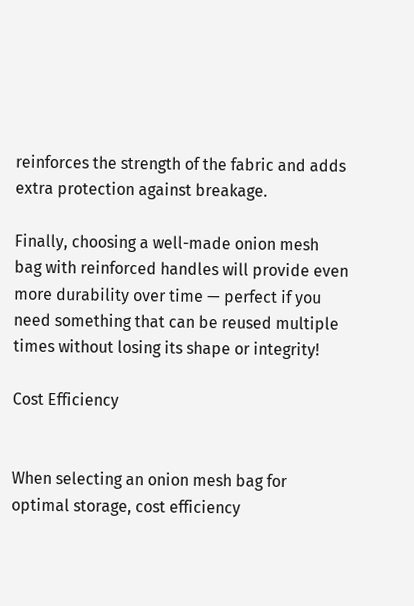reinforces the strength of the fabric and adds extra protection against breakage.

Finally, choosing a well-made onion mesh bag with reinforced handles will provide even more durability over time — perfect if you need something that can be reused multiple times without losing its shape or integrity!

Cost Efficiency


When selecting an onion mesh bag for optimal storage, cost efficiency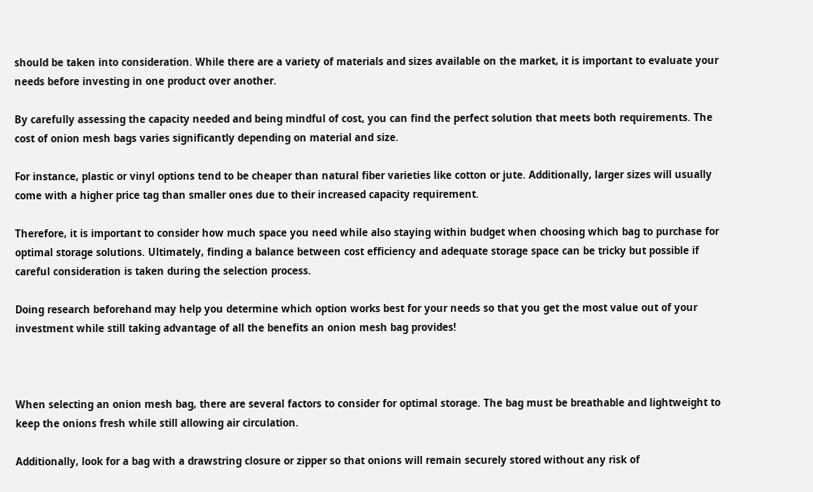should be taken into consideration. While there are a variety of materials and sizes available on the market, it is important to evaluate your needs before investing in one product over another.

By carefully assessing the capacity needed and being mindful of cost, you can find the perfect solution that meets both requirements. The cost of onion mesh bags varies significantly depending on material and size.

For instance, plastic or vinyl options tend to be cheaper than natural fiber varieties like cotton or jute. Additionally, larger sizes will usually come with a higher price tag than smaller ones due to their increased capacity requirement.

Therefore, it is important to consider how much space you need while also staying within budget when choosing which bag to purchase for optimal storage solutions. Ultimately, finding a balance between cost efficiency and adequate storage space can be tricky but possible if careful consideration is taken during the selection process.

Doing research beforehand may help you determine which option works best for your needs so that you get the most value out of your investment while still taking advantage of all the benefits an onion mesh bag provides!



When selecting an onion mesh bag, there are several factors to consider for optimal storage. The bag must be breathable and lightweight to keep the onions fresh while still allowing air circulation.

Additionally, look for a bag with a drawstring closure or zipper so that onions will remain securely stored without any risk of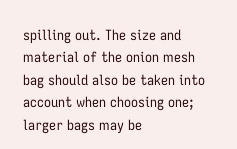spilling out. The size and material of the onion mesh bag should also be taken into account when choosing one; larger bags may be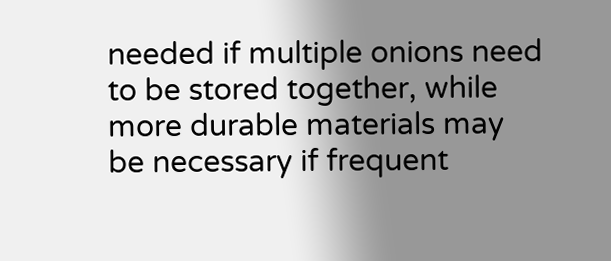needed if multiple onions need to be stored together, while more durable materials may be necessary if frequent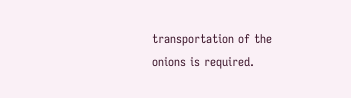transportation of the onions is required.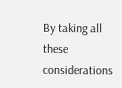By taking all these considerations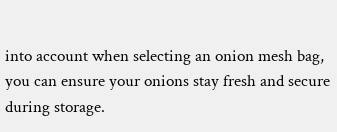into account when selecting an onion mesh bag, you can ensure your onions stay fresh and secure during storage.